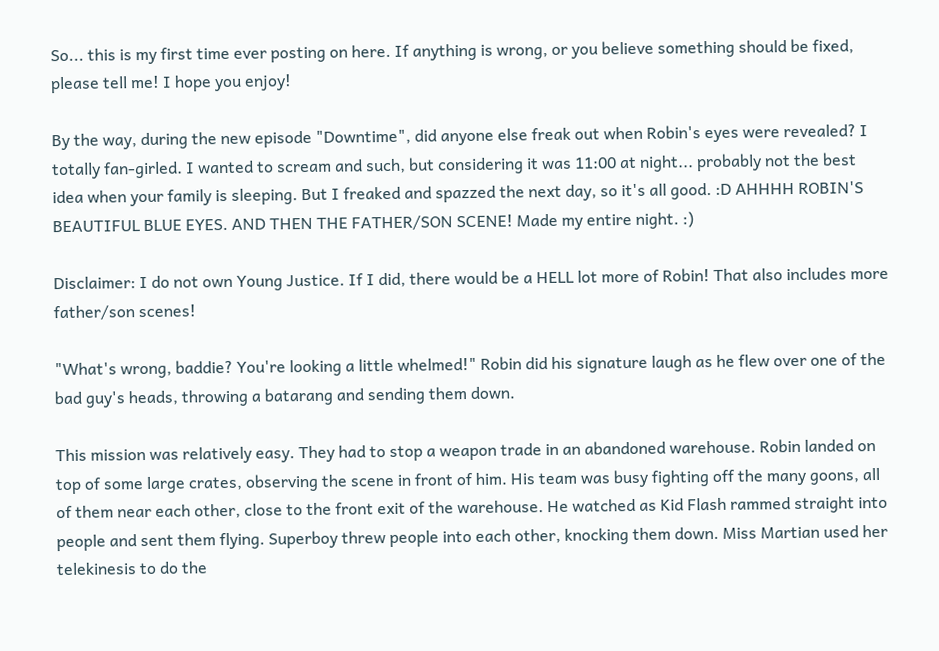So... this is my first time ever posting on here. If anything is wrong, or you believe something should be fixed, please tell me! I hope you enjoy!

By the way, during the new episode "Downtime", did anyone else freak out when Robin's eyes were revealed? I totally fan-girled. I wanted to scream and such, but considering it was 11:00 at night... probably not the best idea when your family is sleeping. But I freaked and spazzed the next day, so it's all good. :D AHHHH ROBIN'S BEAUTIFUL BLUE EYES. AND THEN THE FATHER/SON SCENE! Made my entire night. :)

Disclaimer: I do not own Young Justice. If I did, there would be a HELL lot more of Robin! That also includes more father/son scenes!

"What's wrong, baddie? You're looking a little whelmed!" Robin did his signature laugh as he flew over one of the bad guy's heads, throwing a batarang and sending them down.

This mission was relatively easy. They had to stop a weapon trade in an abandoned warehouse. Robin landed on top of some large crates, observing the scene in front of him. His team was busy fighting off the many goons, all of them near each other, close to the front exit of the warehouse. He watched as Kid Flash rammed straight into people and sent them flying. Superboy threw people into each other, knocking them down. Miss Martian used her telekinesis to do the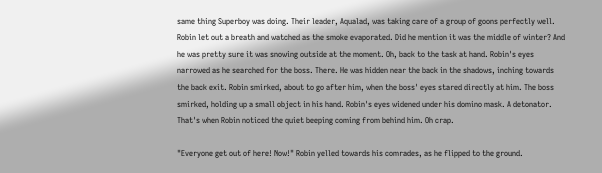same thing Superboy was doing. Their leader, Aqualad, was taking care of a group of goons perfectly well. Robin let out a breath and watched as the smoke evaporated. Did he mention it was the middle of winter? And he was pretty sure it was snowing outside at the moment. Oh, back to the task at hand. Robin's eyes narrowed as he searched for the boss. There. He was hidden near the back in the shadows, inching towards the back exit. Robin smirked, about to go after him, when the boss' eyes stared directly at him. The boss smirked, holding up a small object in his hand. Robin's eyes widened under his domino mask. A detonator. That's when Robin noticed the quiet beeping coming from behind him. Oh crap.

"Everyone get out of here! Now!" Robin yelled towards his comrades, as he flipped to the ground.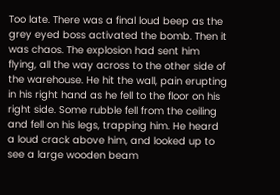Too late. There was a final loud beep as the grey eyed boss activated the bomb. Then it was chaos. The explosion had sent him flying, all the way across to the other side of the warehouse. He hit the wall, pain erupting in his right hand as he fell to the floor on his right side. Some rubble fell from the ceiling and fell on his legs, trapping him. He heard a loud crack above him, and looked up to see a large wooden beam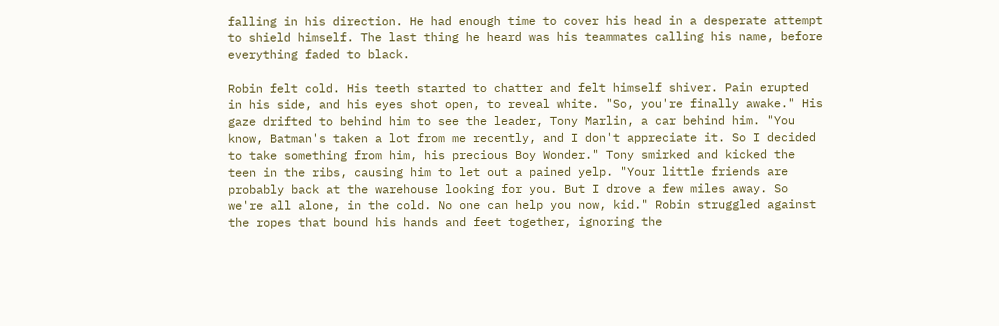falling in his direction. He had enough time to cover his head in a desperate attempt to shield himself. The last thing he heard was his teammates calling his name, before everything faded to black.

Robin felt cold. His teeth started to chatter and felt himself shiver. Pain erupted in his side, and his eyes shot open, to reveal white. "So, you're finally awake." His gaze drifted to behind him to see the leader, Tony Marlin, a car behind him. "You know, Batman's taken a lot from me recently, and I don't appreciate it. So I decided to take something from him, his precious Boy Wonder." Tony smirked and kicked the teen in the ribs, causing him to let out a pained yelp. "Your little friends are probably back at the warehouse looking for you. But I drove a few miles away. So we're all alone, in the cold. No one can help you now, kid." Robin struggled against the ropes that bound his hands and feet together, ignoring the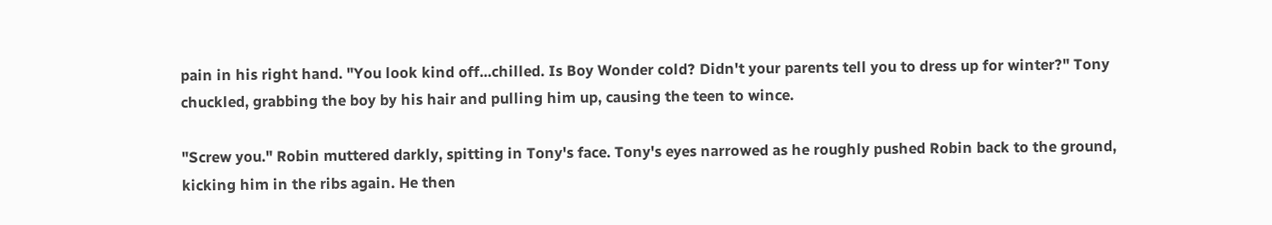pain in his right hand. "You look kind off...chilled. Is Boy Wonder cold? Didn't your parents tell you to dress up for winter?" Tony chuckled, grabbing the boy by his hair and pulling him up, causing the teen to wince.

"Screw you." Robin muttered darkly, spitting in Tony's face. Tony's eyes narrowed as he roughly pushed Robin back to the ground, kicking him in the ribs again. He then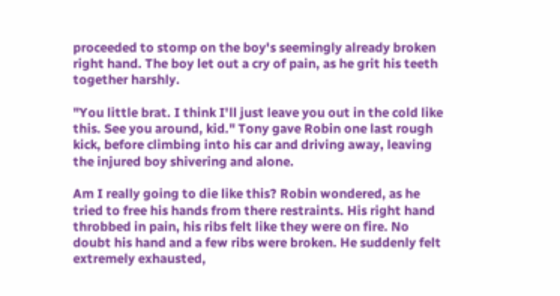proceeded to stomp on the boy's seemingly already broken right hand. The boy let out a cry of pain, as he grit his teeth together harshly.

"You little brat. I think I'll just leave you out in the cold like this. See you around, kid." Tony gave Robin one last rough kick, before climbing into his car and driving away, leaving the injured boy shivering and alone.

Am I really going to die like this? Robin wondered, as he tried to free his hands from there restraints. His right hand throbbed in pain, his ribs felt like they were on fire. No doubt his hand and a few ribs were broken. He suddenly felt extremely exhausted,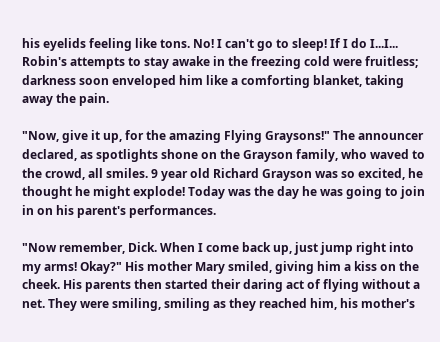his eyelids feeling like tons. No! I can't go to sleep! If I do I...I... Robin's attempts to stay awake in the freezing cold were fruitless; darkness soon enveloped him like a comforting blanket, taking away the pain.

"Now, give it up, for the amazing Flying Graysons!" The announcer declared, as spotlights shone on the Grayson family, who waved to the crowd, all smiles. 9 year old Richard Grayson was so excited, he thought he might explode! Today was the day he was going to join in on his parent's performances.

"Now remember, Dick. When I come back up, just jump right into my arms! Okay?" His mother Mary smiled, giving him a kiss on the cheek. His parents then started their daring act of flying without a net. They were smiling, smiling as they reached him, his mother's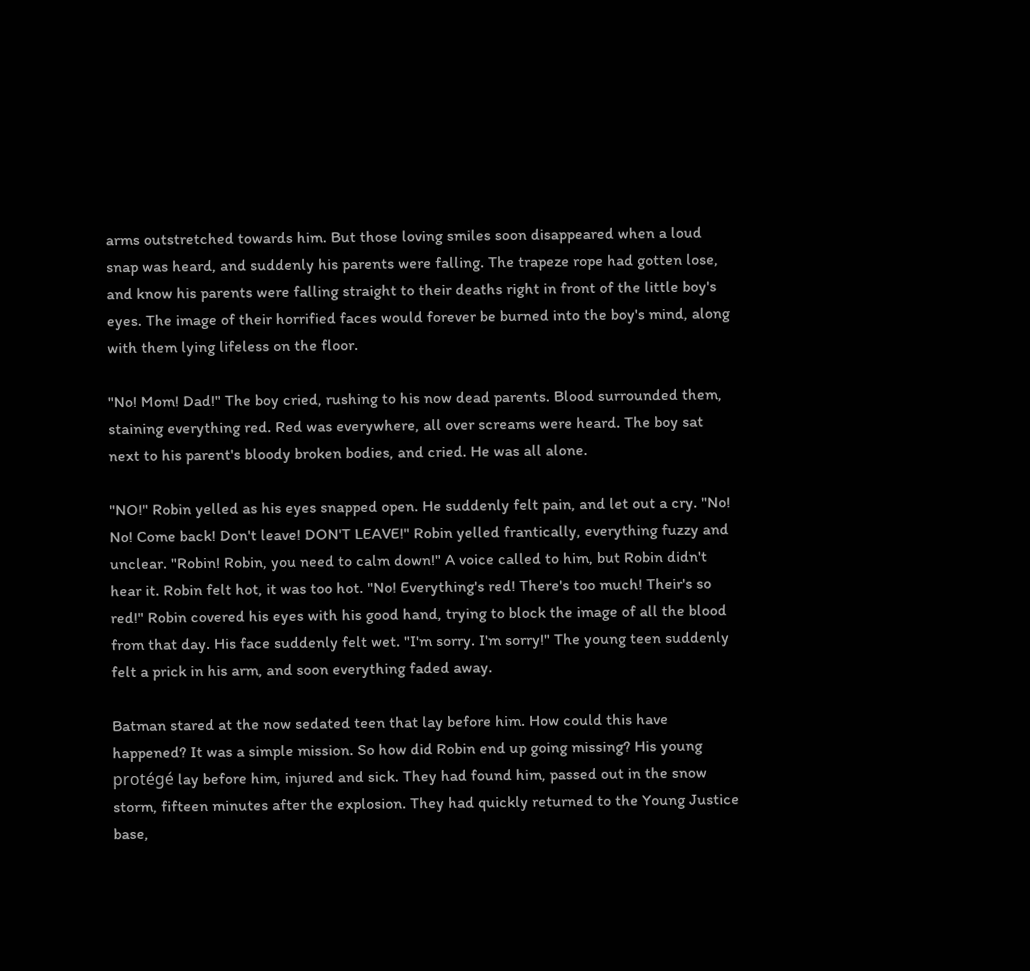arms outstretched towards him. But those loving smiles soon disappeared when a loud snap was heard, and suddenly his parents were falling. The trapeze rope had gotten lose, and know his parents were falling straight to their deaths right in front of the little boy's eyes. The image of their horrified faces would forever be burned into the boy's mind, along with them lying lifeless on the floor.

"No! Mom! Dad!" The boy cried, rushing to his now dead parents. Blood surrounded them, staining everything red. Red was everywhere, all over screams were heard. The boy sat next to his parent's bloody broken bodies, and cried. He was all alone.

"NO!" Robin yelled as his eyes snapped open. He suddenly felt pain, and let out a cry. "No! No! Come back! Don't leave! DON'T LEAVE!" Robin yelled frantically, everything fuzzy and unclear. "Robin! Robin, you need to calm down!" A voice called to him, but Robin didn't hear it. Robin felt hot, it was too hot. "No! Everything's red! There's too much! Their's so red!" Robin covered his eyes with his good hand, trying to block the image of all the blood from that day. His face suddenly felt wet. "I'm sorry. I'm sorry!" The young teen suddenly felt a prick in his arm, and soon everything faded away.

Batman stared at the now sedated teen that lay before him. How could this have happened? It was a simple mission. So how did Robin end up going missing? His young protégé lay before him, injured and sick. They had found him, passed out in the snow storm, fifteen minutes after the explosion. They had quickly returned to the Young Justice base,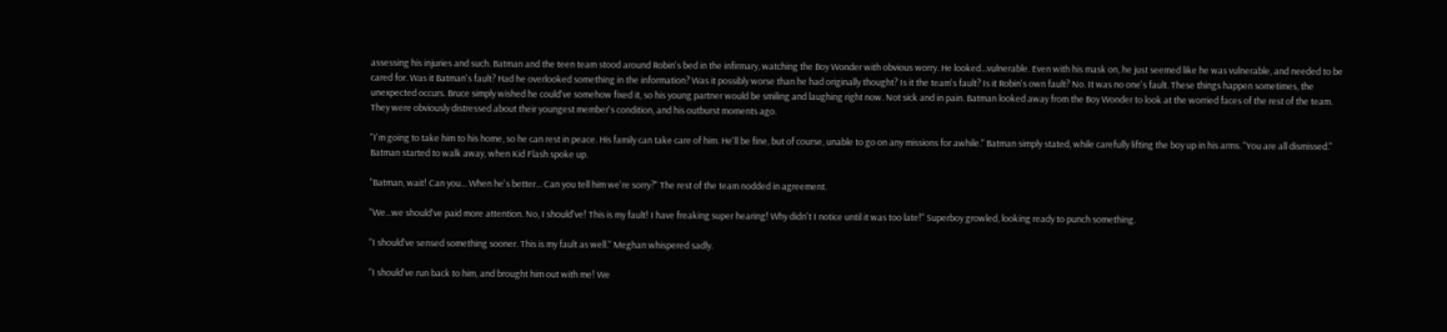assessing his injuries and such. Batman and the teen team stood around Robin's bed in the infirmary, watching the Boy Wonder with obvious worry. He looked...vulnerable. Even with his mask on, he just seemed like he was vulnerable, and needed to be cared for. Was it Batman's fault? Had he overlooked something in the information? Was it possibly worse than he had originally thought? Is it the team's fault? Is it Robin's own fault? No. It was no one's fault. These things happen sometimes, the unexpected occurs. Bruce simply wished he could've somehow fixed it, so his young partner would be smiling and laughing right now. Not sick and in pain. Batman looked away from the Boy Wonder to look at the worried faces of the rest of the team. They were obviously distressed about their youngest member's condition, and his outburst moments ago.

"I'm going to take him to his home, so he can rest in peace. His family can take care of him. He'll be fine, but of course, unable to go on any missions for awhile." Batman simply stated, while carefully lifting the boy up in his arms. "You are all dismissed." Batman started to walk away, when Kid Flash spoke up.

"Batman, wait! Can you... When he's better... Can you tell him we're sorry?" The rest of the team nodded in agreement.

"We...we should've paid more attention. No, I should've! This is my fault! I have freaking super hearing! Why didn't I notice until it was too late!" Superboy growled, looking ready to punch something.

"I should've sensed something sooner. This is my fault as well." Meghan whispered sadly.

"I should've run back to him, and brought him out with me! We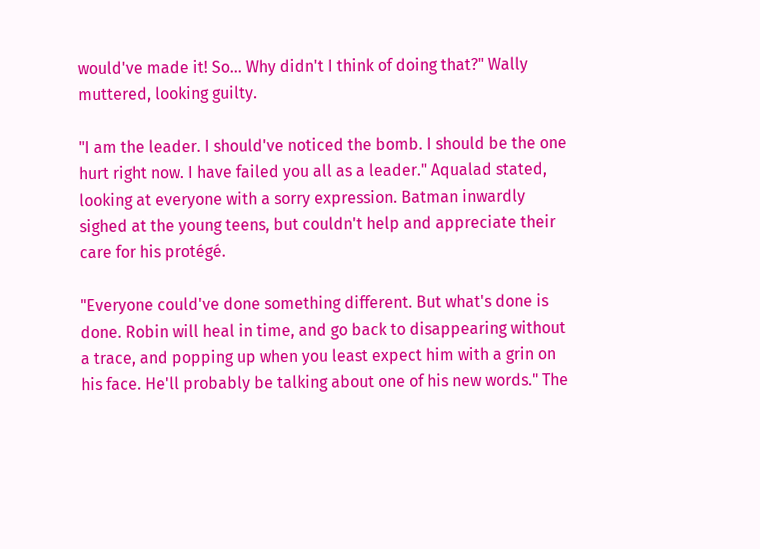would've made it! So... Why didn't I think of doing that?" Wally muttered, looking guilty.

"I am the leader. I should've noticed the bomb. I should be the one hurt right now. I have failed you all as a leader." Aqualad stated, looking at everyone with a sorry expression. Batman inwardly sighed at the young teens, but couldn't help and appreciate their care for his protégé.

"Everyone could've done something different. But what's done is done. Robin will heal in time, and go back to disappearing without a trace, and popping up when you least expect him with a grin on his face. He'll probably be talking about one of his new words." The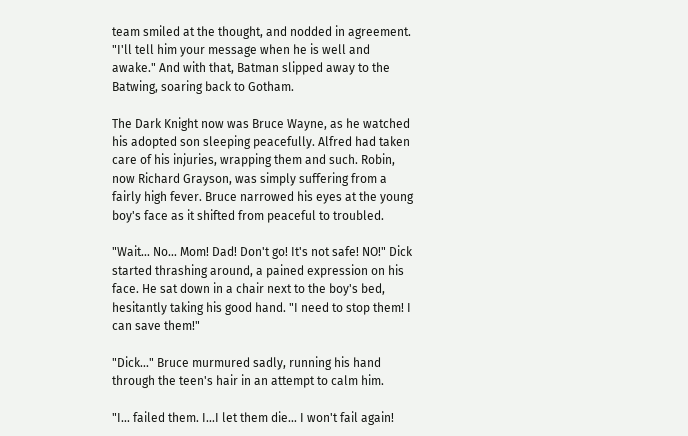team smiled at the thought, and nodded in agreement. "I'll tell him your message when he is well and awake." And with that, Batman slipped away to the Batwing, soaring back to Gotham.

The Dark Knight now was Bruce Wayne, as he watched his adopted son sleeping peacefully. Alfred had taken care of his injuries, wrapping them and such. Robin, now Richard Grayson, was simply suffering from a fairly high fever. Bruce narrowed his eyes at the young boy's face as it shifted from peaceful to troubled.

"Wait... No... Mom! Dad! Don't go! It's not safe! NO!" Dick started thrashing around, a pained expression on his face. He sat down in a chair next to the boy's bed, hesitantly taking his good hand. "I need to stop them! I can save them!"

"Dick..." Bruce murmured sadly, running his hand through the teen's hair in an attempt to calm him.

"I... failed them. I...I let them die... I won't fail again!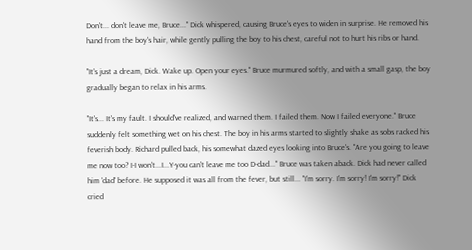Don't... don't leave me, Bruce..." Dick whispered, causing Bruce's eyes to widen in surprise. He removed his hand from the boy's hair, while gently pulling the boy to his chest, careful not to hurt his ribs or hand.

"It's just a dream, Dick. Wake up. Open your eyes." Bruce murmured softly, and with a small gasp, the boy gradually began to relax in his arms.

"It's... It's my fault. I should've realized, and warned them. I failed them. Now I failed everyone." Bruce suddenly felt something wet on his chest. The boy in his arms started to slightly shake as sobs racked his feverish body. Richard pulled back, his somewhat dazed eyes looking into Bruce's. "Are you going to leave me now too? I-I won't...I...Y-you can't leave me too D-dad..." Bruce was taken aback. Dick had never called him 'dad' before. He supposed it was all from the fever, but still... "I'm sorry. I'm sorry! I'm sorry!" Dick cried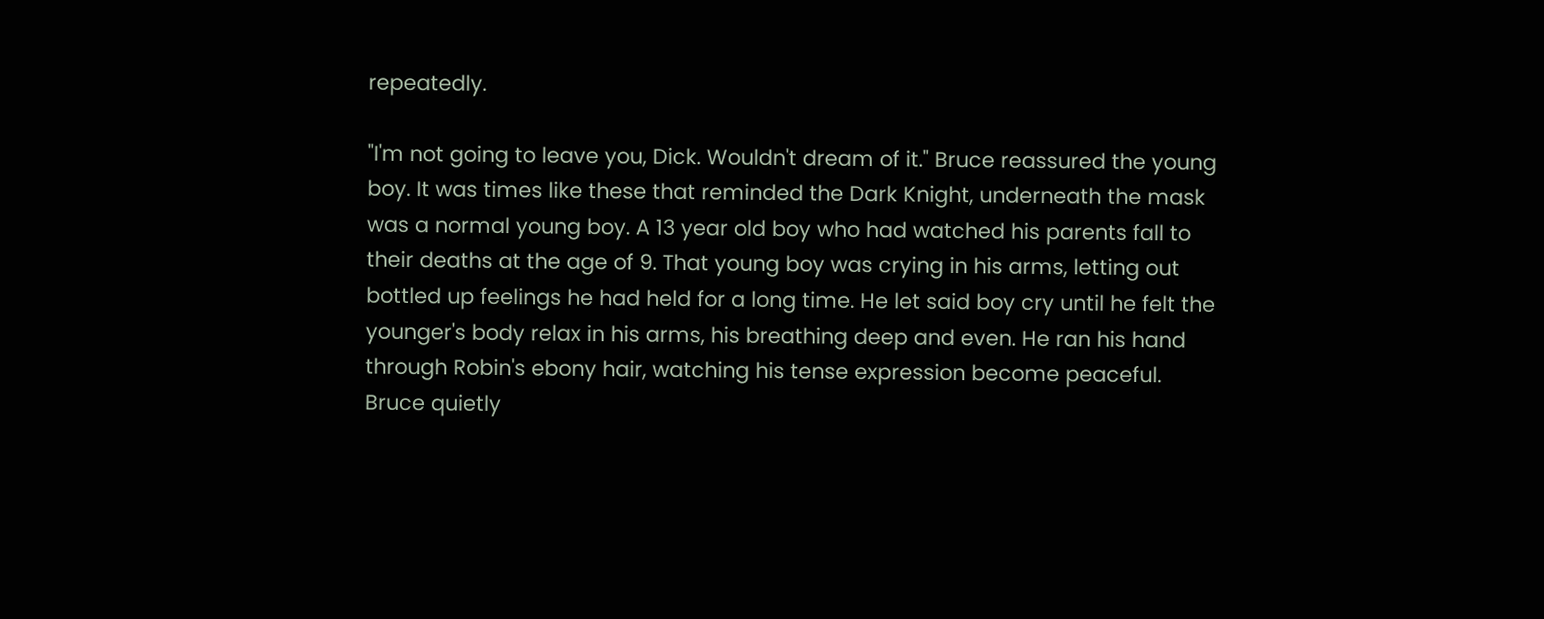repeatedly.

"I'm not going to leave you, Dick. Wouldn't dream of it." Bruce reassured the young boy. It was times like these that reminded the Dark Knight, underneath the mask was a normal young boy. A 13 year old boy who had watched his parents fall to their deaths at the age of 9. That young boy was crying in his arms, letting out bottled up feelings he had held for a long time. He let said boy cry until he felt the younger's body relax in his arms, his breathing deep and even. He ran his hand through Robin's ebony hair, watching his tense expression become peaceful. Bruce quietly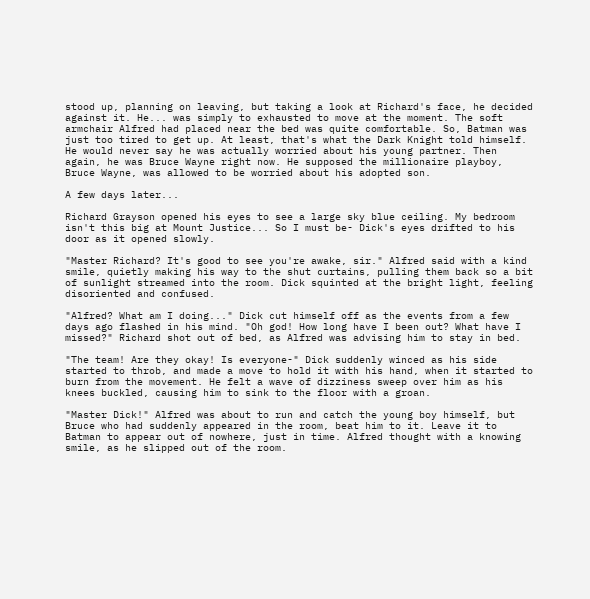stood up, planning on leaving, but taking a look at Richard's face, he decided against it. He... was simply to exhausted to move at the moment. The soft armchair Alfred had placed near the bed was quite comfortable. So, Batman was just too tired to get up. At least, that's what the Dark Knight told himself. He would never say he was actually worried about his young partner. Then again, he was Bruce Wayne right now. He supposed the millionaire playboy, Bruce Wayne, was allowed to be worried about his adopted son.

A few days later...

Richard Grayson opened his eyes to see a large sky blue ceiling. My bedroom isn't this big at Mount Justice... So I must be- Dick's eyes drifted to his door as it opened slowly.

"Master Richard? It's good to see you're awake, sir." Alfred said with a kind smile, quietly making his way to the shut curtains, pulling them back so a bit of sunlight streamed into the room. Dick squinted at the bright light, feeling disoriented and confused.

"Alfred? What am I doing..." Dick cut himself off as the events from a few days ago flashed in his mind. "Oh god! How long have I been out? What have I missed?" Richard shot out of bed, as Alfred was advising him to stay in bed.

"The team! Are they okay! Is everyone-" Dick suddenly winced as his side started to throb, and made a move to hold it with his hand, when it started to burn from the movement. He felt a wave of dizziness sweep over him as his knees buckled, causing him to sink to the floor with a groan.

"Master Dick!" Alfred was about to run and catch the young boy himself, but Bruce who had suddenly appeared in the room, beat him to it. Leave it to Batman to appear out of nowhere, just in time. Alfred thought with a knowing smile, as he slipped out of the room.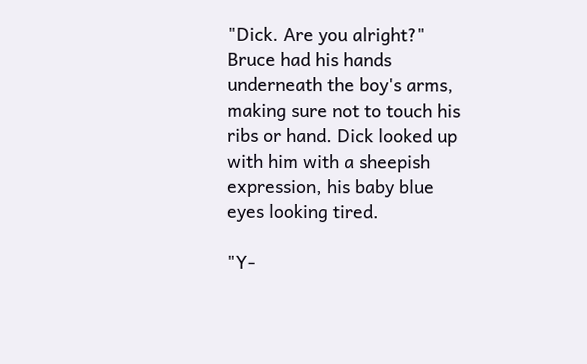"Dick. Are you alright?" Bruce had his hands underneath the boy's arms, making sure not to touch his ribs or hand. Dick looked up with him with a sheepish expression, his baby blue eyes looking tired.

"Y-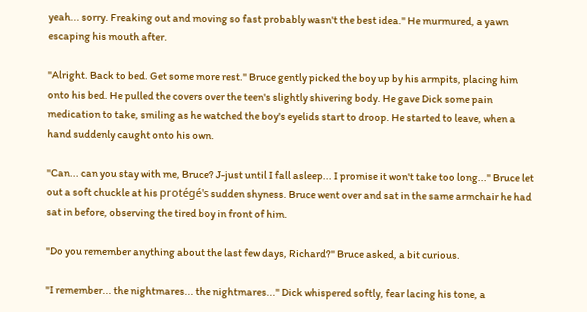yeah... sorry. Freaking out and moving so fast probably wasn't the best idea." He murmured, a yawn escaping his mouth after.

"Alright. Back to bed. Get some more rest." Bruce gently picked the boy up by his armpits, placing him onto his bed. He pulled the covers over the teen's slightly shivering body. He gave Dick some pain medication to take, smiling as he watched the boy's eyelids start to droop. He started to leave, when a hand suddenly caught onto his own.

"Can... can you stay with me, Bruce? J-just until I fall asleep... I promise it won't take too long..." Bruce let out a soft chuckle at his protégé's sudden shyness. Bruce went over and sat in the same armchair he had sat in before, observing the tired boy in front of him.

"Do you remember anything about the last few days, Richard?" Bruce asked, a bit curious.

"I remember... the nightmares... the nightmares..." Dick whispered softly, fear lacing his tone, a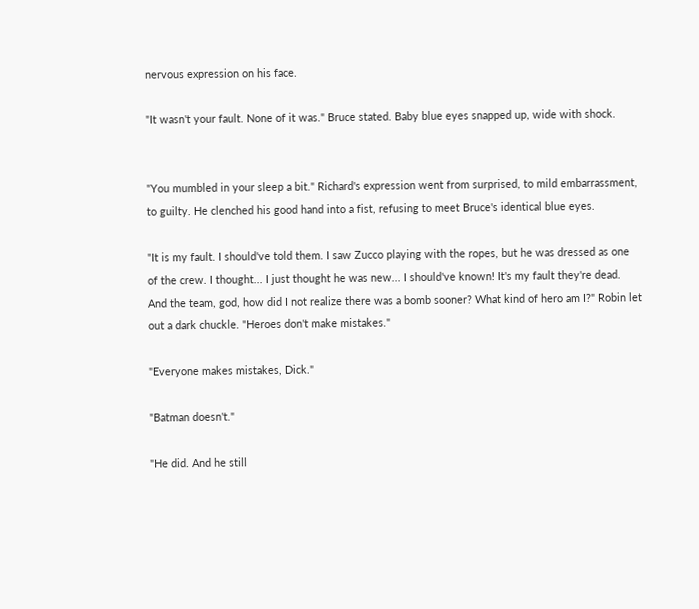nervous expression on his face.

"It wasn't your fault. None of it was." Bruce stated. Baby blue eyes snapped up, wide with shock.


"You mumbled in your sleep a bit." Richard's expression went from surprised, to mild embarrassment, to guilty. He clenched his good hand into a fist, refusing to meet Bruce's identical blue eyes.

"It is my fault. I should've told them. I saw Zucco playing with the ropes, but he was dressed as one of the crew. I thought... I just thought he was new... I should've known! It's my fault they're dead. And the team, god, how did I not realize there was a bomb sooner? What kind of hero am I?" Robin let out a dark chuckle. "Heroes don't make mistakes."

"Everyone makes mistakes, Dick."

"Batman doesn't."

"He did. And he still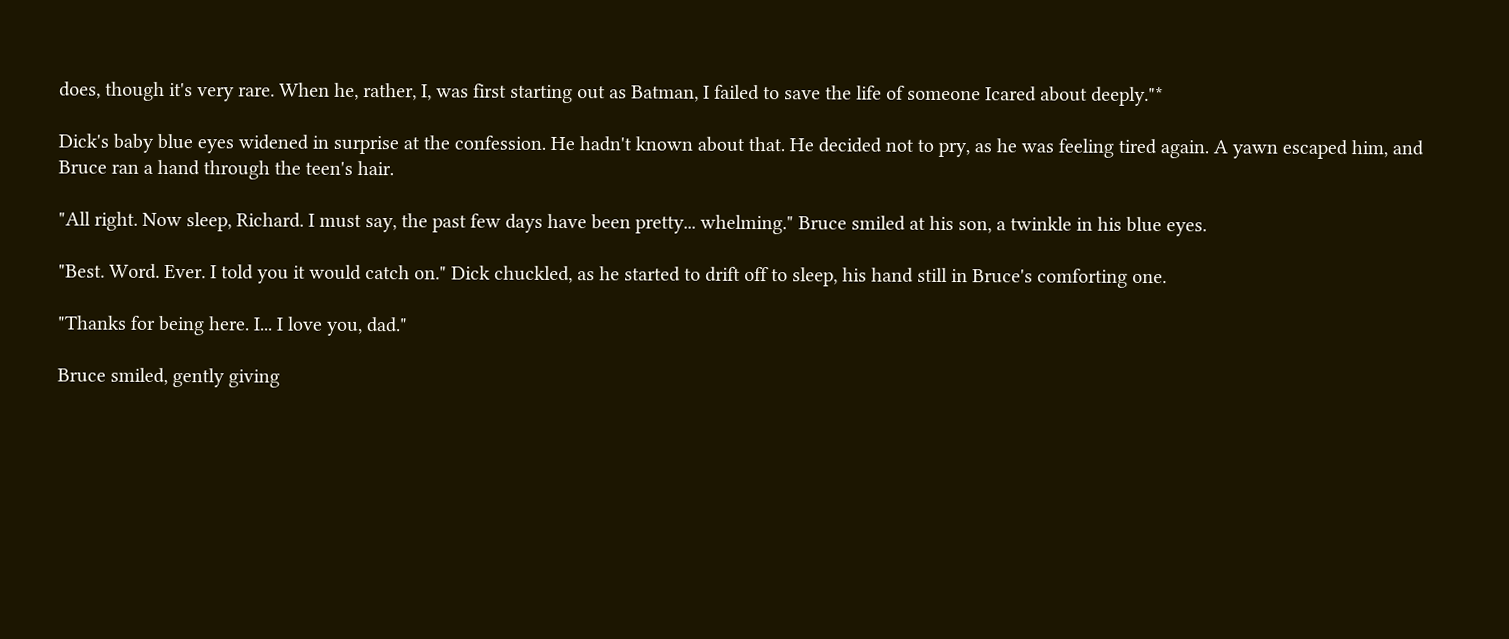does, though it's very rare. When he, rather, I, was first starting out as Batman, I failed to save the life of someone Icared about deeply."*

Dick's baby blue eyes widened in surprise at the confession. He hadn't known about that. He decided not to pry, as he was feeling tired again. A yawn escaped him, and Bruce ran a hand through the teen's hair.

"All right. Now sleep, Richard. I must say, the past few days have been pretty... whelming." Bruce smiled at his son, a twinkle in his blue eyes.

"Best. Word. Ever. I told you it would catch on." Dick chuckled, as he started to drift off to sleep, his hand still in Bruce's comforting one.

"Thanks for being here. I... I love you, dad."

Bruce smiled, gently giving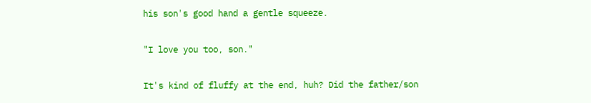his son's good hand a gentle squeeze.

"I love you too, son."

It's kind of fluffy at the end, huh? Did the father/son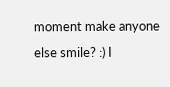moment make anyone else smile? :) I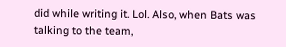did while writing it. Lol. Also, when Bats was talking to the team,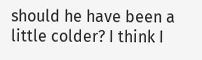should he have been a little colder? I think I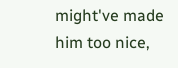might've made him too nice,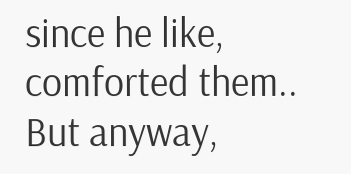since he like, comforted them.. But anyway,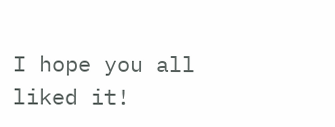I hope you all liked it!